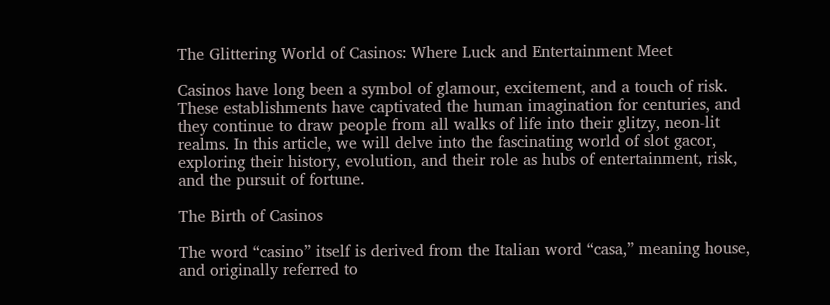The Glittering World of Casinos: Where Luck and Entertainment Meet

Casinos have long been a symbol of glamour, excitement, and a touch of risk. These establishments have captivated the human imagination for centuries, and they continue to draw people from all walks of life into their glitzy, neon-lit realms. In this article, we will delve into the fascinating world of slot gacor, exploring their history, evolution, and their role as hubs of entertainment, risk, and the pursuit of fortune.

The Birth of Casinos

The word “casino” itself is derived from the Italian word “casa,” meaning house, and originally referred to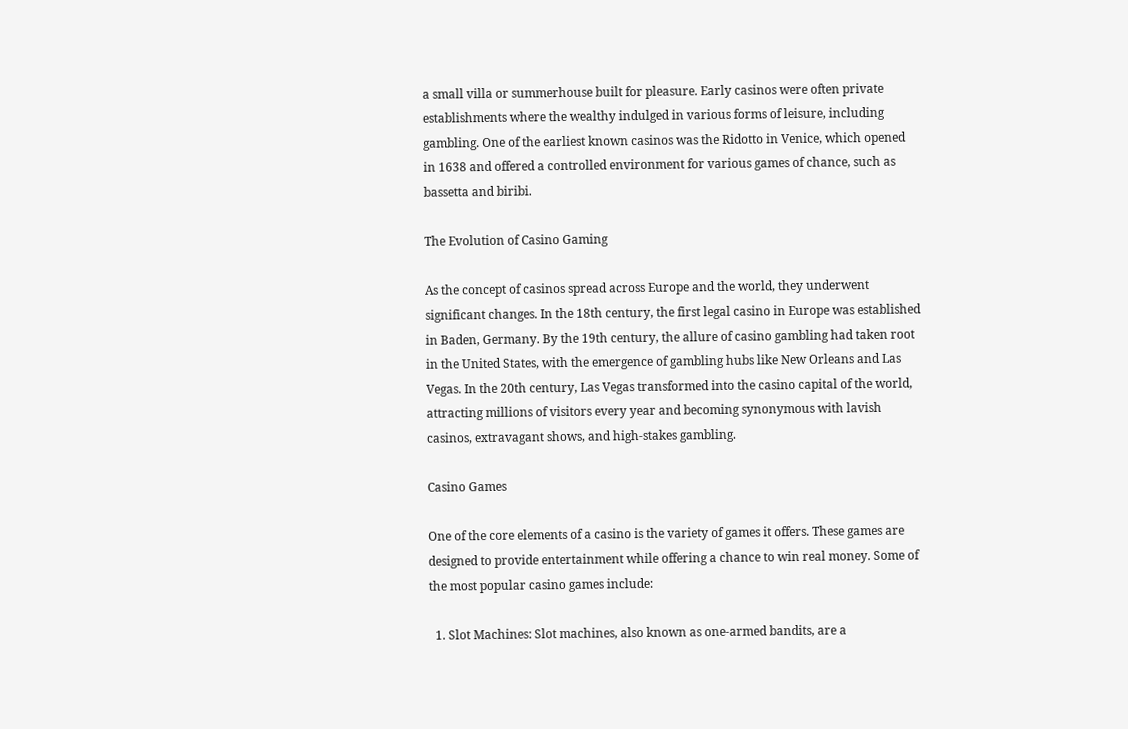a small villa or summerhouse built for pleasure. Early casinos were often private establishments where the wealthy indulged in various forms of leisure, including gambling. One of the earliest known casinos was the Ridotto in Venice, which opened in 1638 and offered a controlled environment for various games of chance, such as bassetta and biribi.

The Evolution of Casino Gaming

As the concept of casinos spread across Europe and the world, they underwent significant changes. In the 18th century, the first legal casino in Europe was established in Baden, Germany. By the 19th century, the allure of casino gambling had taken root in the United States, with the emergence of gambling hubs like New Orleans and Las Vegas. In the 20th century, Las Vegas transformed into the casino capital of the world, attracting millions of visitors every year and becoming synonymous with lavish casinos, extravagant shows, and high-stakes gambling.

Casino Games

One of the core elements of a casino is the variety of games it offers. These games are designed to provide entertainment while offering a chance to win real money. Some of the most popular casino games include:

  1. Slot Machines: Slot machines, also known as one-armed bandits, are a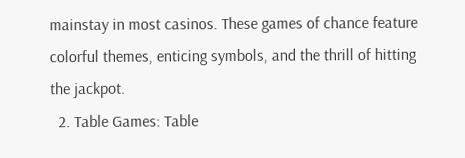mainstay in most casinos. These games of chance feature colorful themes, enticing symbols, and the thrill of hitting the jackpot.
  2. Table Games: Table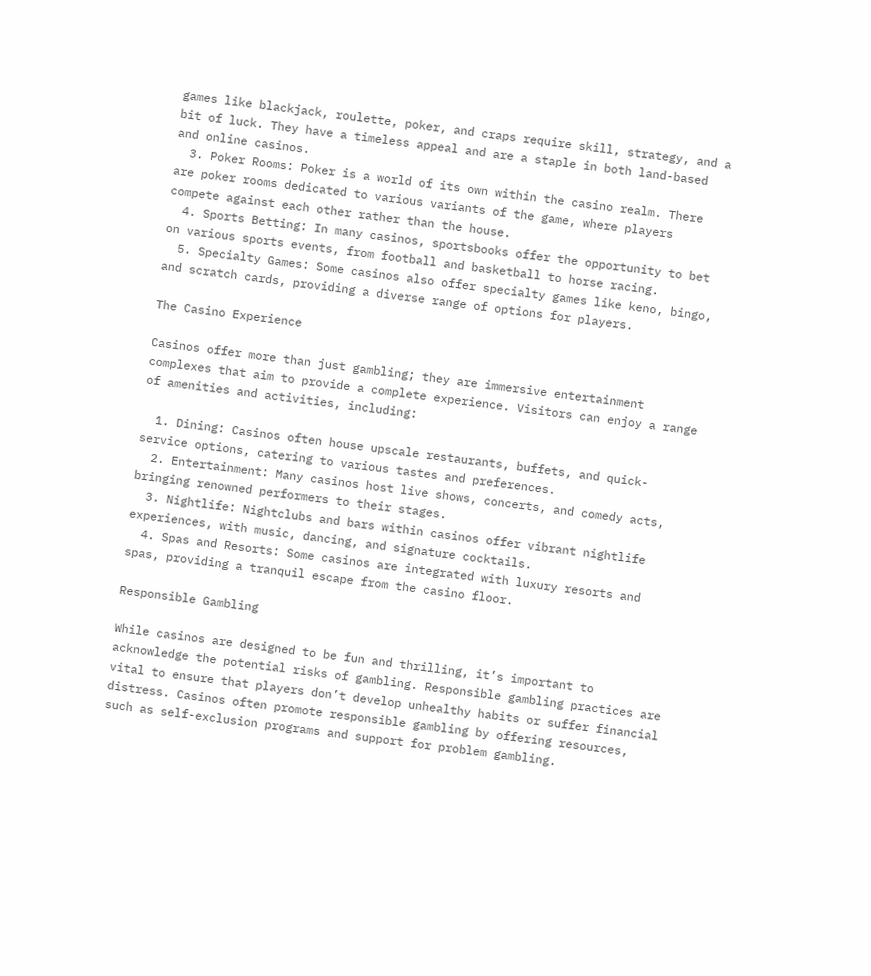games like blackjack, roulette, poker, and craps require skill, strategy, and a bit of luck. They have a timeless appeal and are a staple in both land-based and online casinos.
  3. Poker Rooms: Poker is a world of its own within the casino realm. There are poker rooms dedicated to various variants of the game, where players compete against each other rather than the house.
  4. Sports Betting: In many casinos, sportsbooks offer the opportunity to bet on various sports events, from football and basketball to horse racing.
  5. Specialty Games: Some casinos also offer specialty games like keno, bingo, and scratch cards, providing a diverse range of options for players.

The Casino Experience

Casinos offer more than just gambling; they are immersive entertainment complexes that aim to provide a complete experience. Visitors can enjoy a range of amenities and activities, including:

  1. Dining: Casinos often house upscale restaurants, buffets, and quick-service options, catering to various tastes and preferences.
  2. Entertainment: Many casinos host live shows, concerts, and comedy acts, bringing renowned performers to their stages.
  3. Nightlife: Nightclubs and bars within casinos offer vibrant nightlife experiences, with music, dancing, and signature cocktails.
  4. Spas and Resorts: Some casinos are integrated with luxury resorts and spas, providing a tranquil escape from the casino floor.

Responsible Gambling

While casinos are designed to be fun and thrilling, it’s important to acknowledge the potential risks of gambling. Responsible gambling practices are vital to ensure that players don’t develop unhealthy habits or suffer financial distress. Casinos often promote responsible gambling by offering resources, such as self-exclusion programs and support for problem gambling.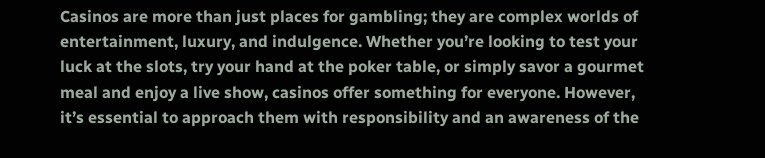Casinos are more than just places for gambling; they are complex worlds of entertainment, luxury, and indulgence. Whether you’re looking to test your luck at the slots, try your hand at the poker table, or simply savor a gourmet meal and enjoy a live show, casinos offer something for everyone. However, it’s essential to approach them with responsibility and an awareness of the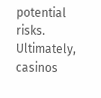potential risks. Ultimately, casinos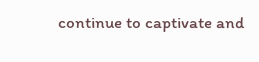continue to captivate and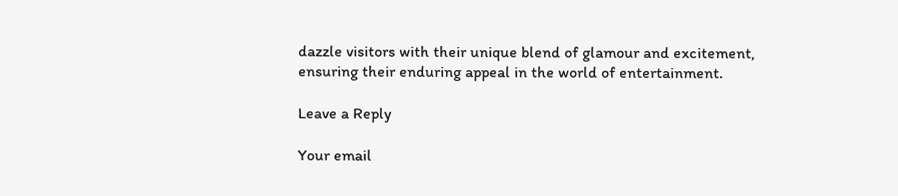dazzle visitors with their unique blend of glamour and excitement, ensuring their enduring appeal in the world of entertainment.

Leave a Reply

Your email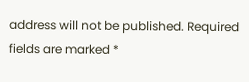address will not be published. Required fields are marked *